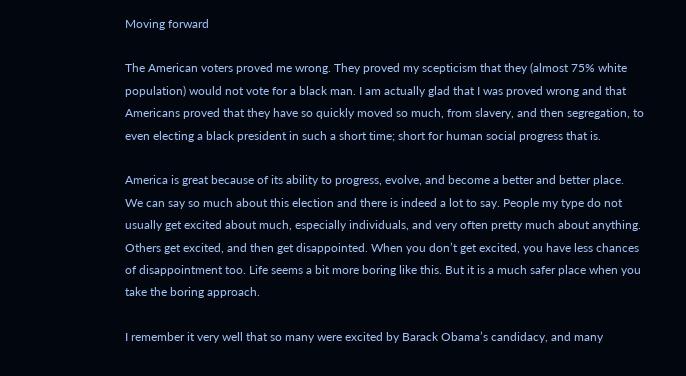Moving forward

The American voters proved me wrong. They proved my scepticism that they (almost 75% white population) would not vote for a black man. I am actually glad that I was proved wrong and that Americans proved that they have so quickly moved so much, from slavery, and then segregation, to even electing a black president in such a short time; short for human social progress that is.

America is great because of its ability to progress, evolve, and become a better and better place. We can say so much about this election and there is indeed a lot to say. People my type do not usually get excited about much, especially individuals, and very often pretty much about anything. Others get excited, and then get disappointed. When you don’t get excited, you have less chances of disappointment too. Life seems a bit more boring like this. But it is a much safer place when you take the boring approach.

I remember it very well that so many were excited by Barack Obama’s candidacy, and many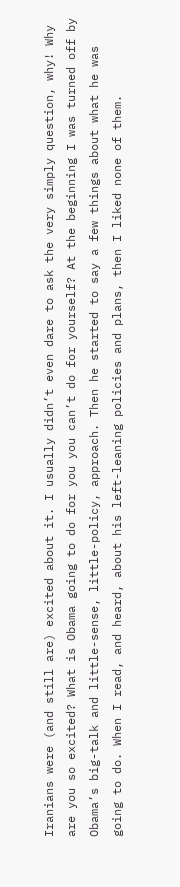Iranians were (and still are) excited about it. I usually didn’t even dare to ask the very simply question, why! Why are you so excited? What is Obama going to do for you you can’t do for yourself? At the beginning I was turned off by Obama’s big-talk and little-sense, little-policy, approach. Then he started to say a few things about what he was going to do. When I read, and heard, about his left-leaning policies and plans, then I liked none of them.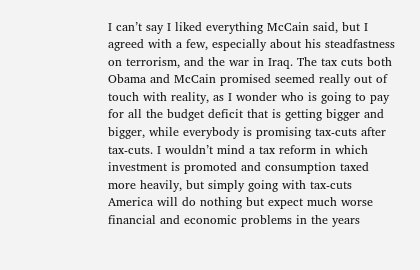I can’t say I liked everything McCain said, but I agreed with a few, especially about his steadfastness on terrorism, and the war in Iraq. The tax cuts both Obama and McCain promised seemed really out of touch with reality, as I wonder who is going to pay for all the budget deficit that is getting bigger and bigger, while everybody is promising tax-cuts after tax-cuts. I wouldn’t mind a tax reform in which investment is promoted and consumption taxed more heavily, but simply going with tax-cuts America will do nothing but expect much worse financial and economic problems in the years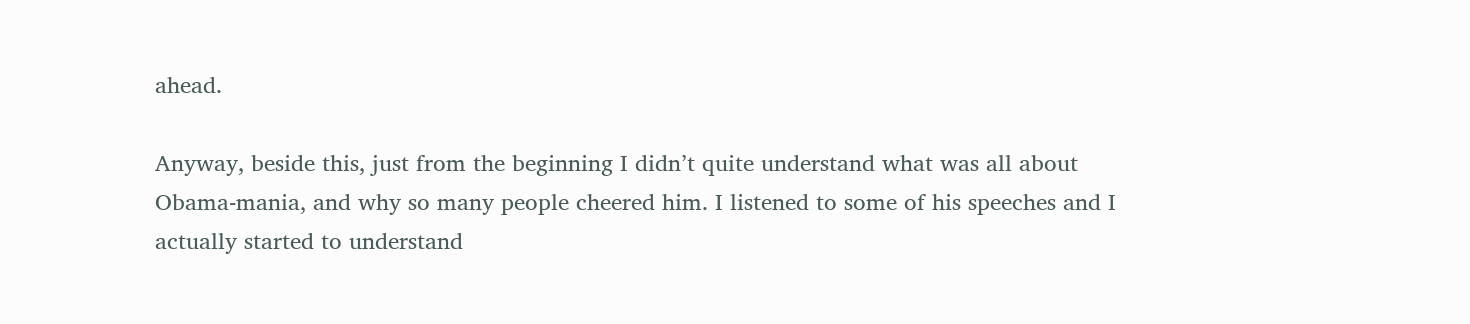ahead.

Anyway, beside this, just from the beginning I didn’t quite understand what was all about Obama-mania, and why so many people cheered him. I listened to some of his speeches and I actually started to understand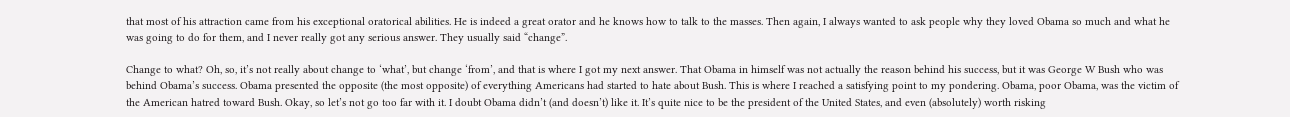that most of his attraction came from his exceptional oratorical abilities. He is indeed a great orator and he knows how to talk to the masses. Then again, I always wanted to ask people why they loved Obama so much and what he was going to do for them, and I never really got any serious answer. They usually said “change”.

Change to what? Oh, so, it’s not really about change to ‘what’, but change ‘from’, and that is where I got my next answer. That Obama in himself was not actually the reason behind his success, but it was George W Bush who was behind Obama’s success. Obama presented the opposite (the most opposite) of everything Americans had started to hate about Bush. This is where I reached a satisfying point to my pondering. Obama, poor Obama, was the victim of the American hatred toward Bush. Okay, so let’s not go too far with it. I doubt Obama didn’t (and doesn’t) like it. It’s quite nice to be the president of the United States, and even (absolutely) worth risking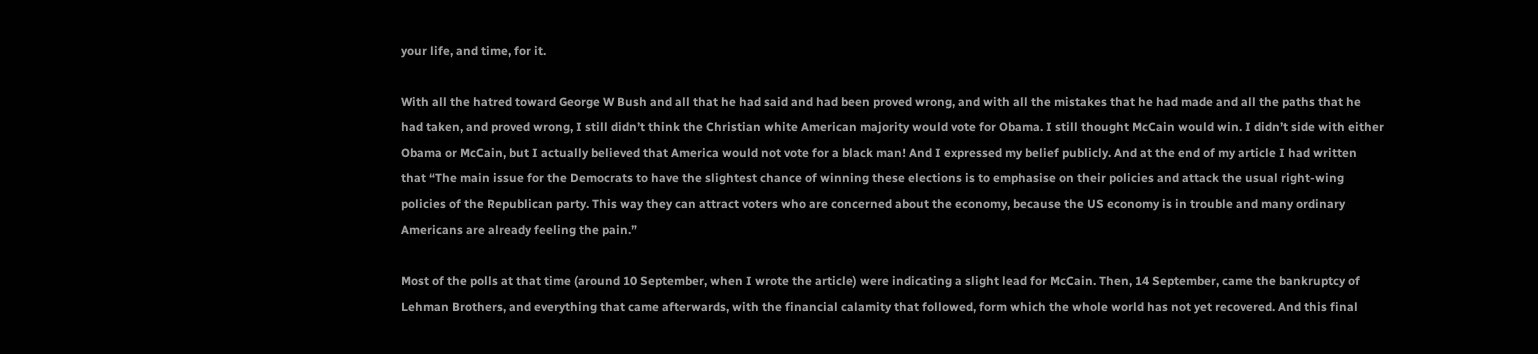your life, and time, for it.

With all the hatred toward George W Bush and all that he had said and had been proved wrong, and with all the mistakes that he had made and all the paths that he had taken, and proved wrong, I still didn’t think the Christian white American majority would vote for Obama. I still thought McCain would win. I didn’t side with either Obama or McCain, but I actually believed that America would not vote for a black man! And I expressed my belief publicly. And at the end of my article I had written that “The main issue for the Democrats to have the slightest chance of winning these elections is to emphasise on their policies and attack the usual right-wing policies of the Republican party. This way they can attract voters who are concerned about the economy, because the US economy is in trouble and many ordinary Americans are already feeling the pain.”

Most of the polls at that time (around 10 September, when I wrote the article) were indicating a slight lead for McCain. Then, 14 September, came the bankruptcy of Lehman Brothers, and everything that came afterwards, with the financial calamity that followed, form which the whole world has not yet recovered. And this final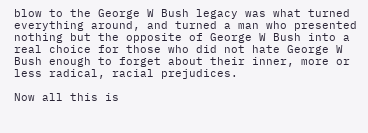blow to the George W Bush legacy was what turned everything around, and turned a man who presented nothing but the opposite of George W Bush into a real choice for those who did not hate George W Bush enough to forget about their inner, more or less radical, racial prejudices.

Now all this is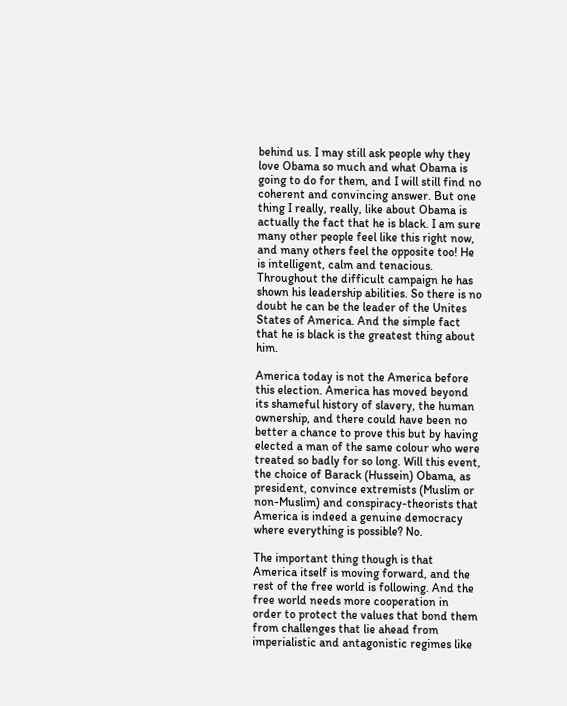behind us. I may still ask people why they love Obama so much and what Obama is going to do for them, and I will still find no coherent and convincing answer. But one thing I really, really, like about Obama is actually the fact that he is black. I am sure many other people feel like this right now, and many others feel the opposite too! He is intelligent, calm and tenacious. Throughout the difficult campaign he has shown his leadership abilities. So there is no doubt he can be the leader of the Unites States of America. And the simple fact that he is black is the greatest thing about him.

America today is not the America before this election. America has moved beyond its shameful history of slavery, the human ownership, and there could have been no better a chance to prove this but by having elected a man of the same colour who were treated so badly for so long. Will this event, the choice of Barack (Hussein) Obama, as president, convince extremists (Muslim or non-Muslim) and conspiracy-theorists that America is indeed a genuine democracy where everything is possible? No.

The important thing though is that America itself is moving forward, and the rest of the free world is following. And the free world needs more cooperation in order to protect the values that bond them from challenges that lie ahead from imperialistic and antagonistic regimes like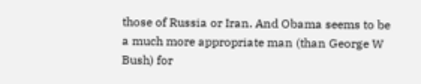those of Russia or Iran. And Obama seems to be a much more appropriate man (than George W Bush) for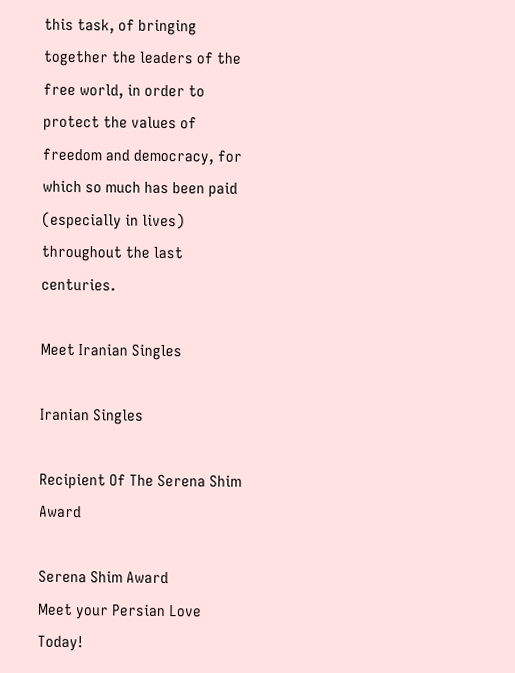this task, of bringing together the leaders of the free world, in order to protect the values of freedom and democracy, for which so much has been paid (especially in lives) throughout the last centuries.

Meet Iranian Singles

Iranian Singles

Recipient Of The Serena Shim Award

Serena Shim Award
Meet your Persian Love Today!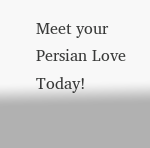Meet your Persian Love Today!